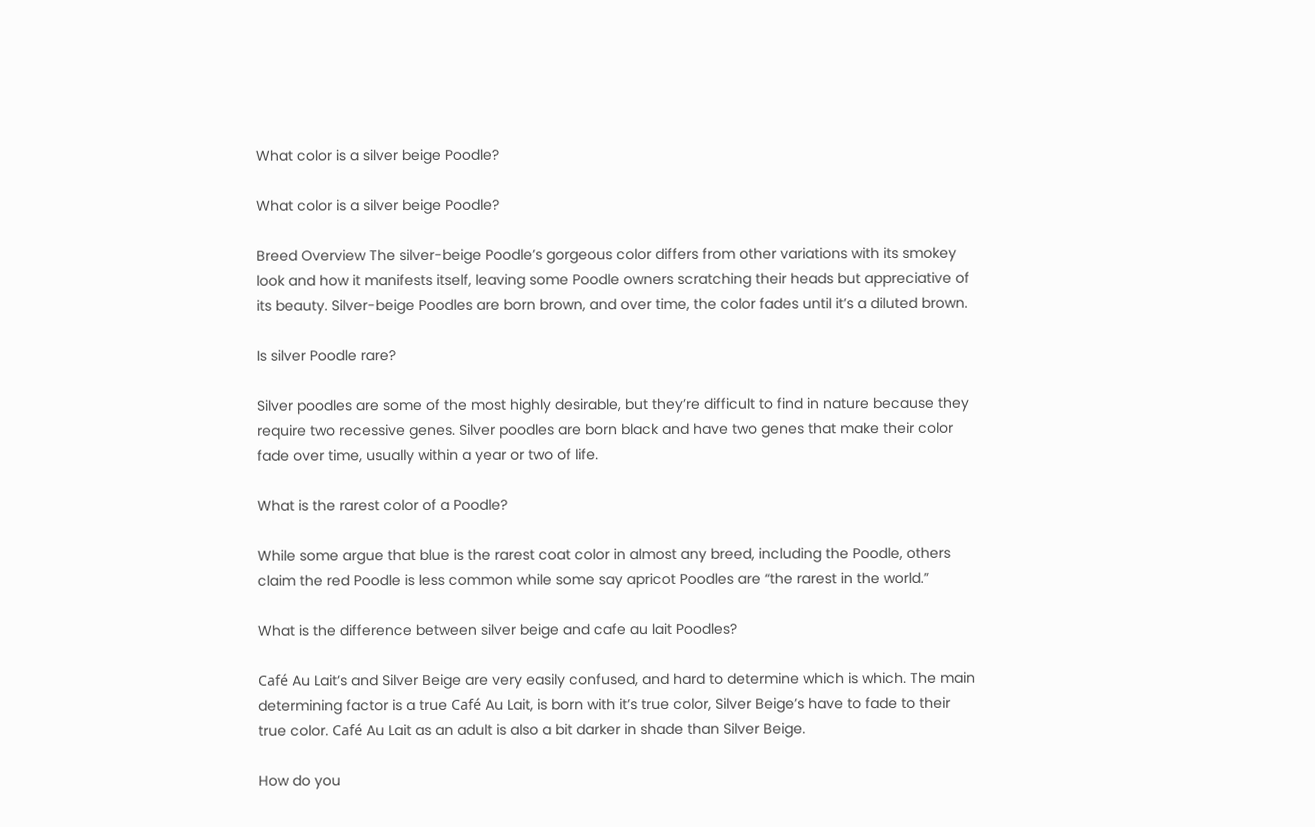What color is a silver beige Poodle?

What color is a silver beige Poodle?

Breed Overview The silver-beige Poodle’s gorgeous color differs from other variations with its smokey look and how it manifests itself, leaving some Poodle owners scratching their heads but appreciative of its beauty. Silver-beige Poodles are born brown, and over time, the color fades until it’s a diluted brown.

Is silver Poodle rare?

Silver poodles are some of the most highly desirable, but they’re difficult to find in nature because they require two recessive genes. Silver poodles are born black and have two genes that make their color fade over time, usually within a year or two of life.

What is the rarest color of a Poodle?

While some argue that blue is the rarest coat color in almost any breed, including the Poodle, others claim the red Poodle is less common while some say apricot Poodles are “the rarest in the world.”

What is the difference between silver beige and cafe au lait Poodles?

Café Au Lait’s and Silver Beige are very easily confused, and hard to determine which is which. The main determining factor is a true Café Au Lait, is born with it’s true color, Silver Beige’s have to fade to their true color. Café Au Lait as an adult is also a bit darker in shade than Silver Beige.

How do you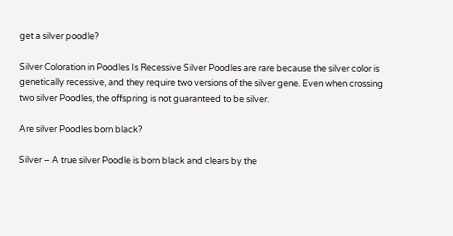get a silver poodle?

Silver Coloration in Poodles Is Recessive Silver Poodles are rare because the silver color is genetically recessive, and they require two versions of the silver gene. Even when crossing two silver Poodles, the offspring is not guaranteed to be silver.

Are silver Poodles born black?

Silver – A true silver Poodle is born black and clears by the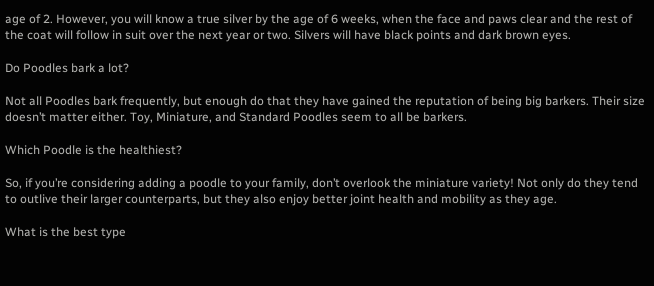age of 2. However, you will know a true silver by the age of 6 weeks, when the face and paws clear and the rest of the coat will follow in suit over the next year or two. Silvers will have black points and dark brown eyes.

Do Poodles bark a lot?

Not all Poodles bark frequently, but enough do that they have gained the reputation of being big barkers. Their size doesn’t matter either. Toy, Miniature, and Standard Poodles seem to all be barkers.

Which Poodle is the healthiest?

So, if you’re considering adding a poodle to your family, don’t overlook the miniature variety! Not only do they tend to outlive their larger counterparts, but they also enjoy better joint health and mobility as they age.

What is the best type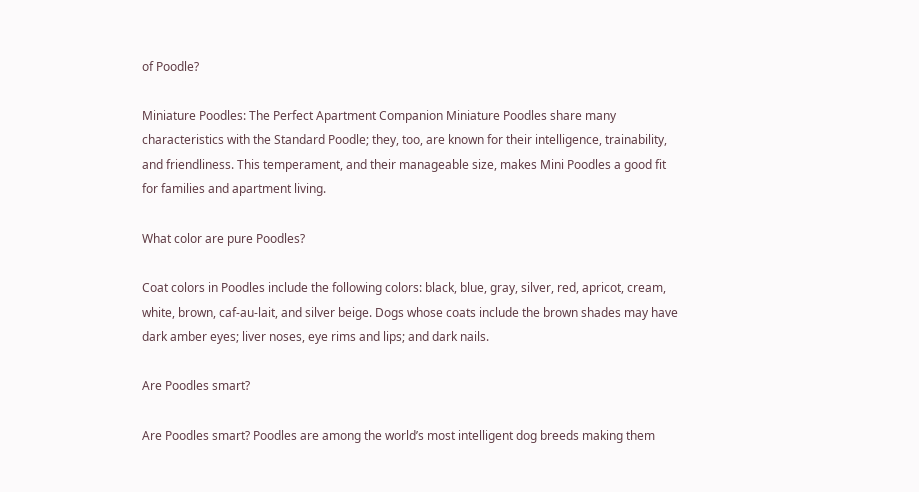of Poodle?

Miniature Poodles: The Perfect Apartment Companion Miniature Poodles share many characteristics with the Standard Poodle; they, too, are known for their intelligence, trainability, and friendliness. This temperament, and their manageable size, makes Mini Poodles a good fit for families and apartment living.

What color are pure Poodles?

Coat colors in Poodles include the following colors: black, blue, gray, silver, red, apricot, cream, white, brown, caf-au-lait, and silver beige. Dogs whose coats include the brown shades may have dark amber eyes; liver noses, eye rims and lips; and dark nails.

Are Poodles smart?

Are Poodles smart? Poodles are among the world’s most intelligent dog breeds making them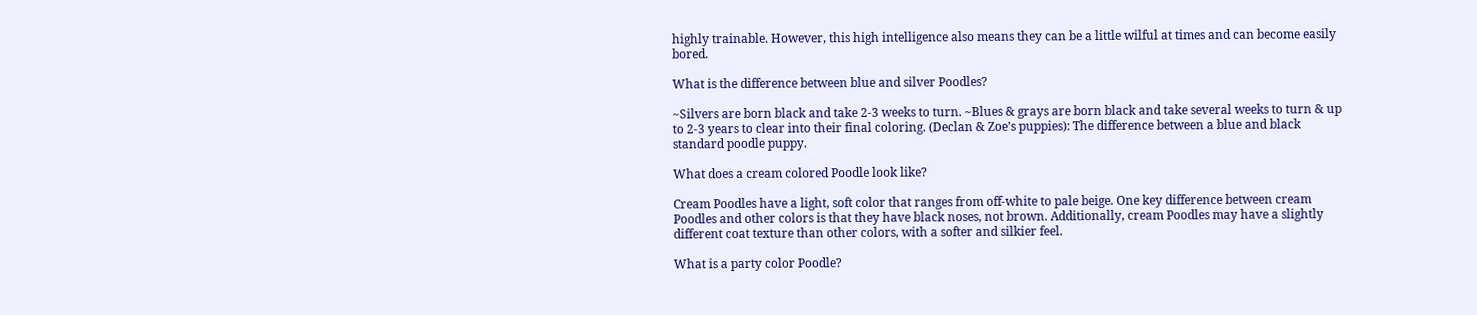highly trainable. However, this high intelligence also means they can be a little wilful at times and can become easily bored.

What is the difference between blue and silver Poodles?

~Silvers are born black and take 2-3 weeks to turn. ~Blues & grays are born black and take several weeks to turn & up to 2-3 years to clear into their final coloring. (Declan & Zoe’s puppies): The difference between a blue and black standard poodle puppy.

What does a cream colored Poodle look like?

Cream Poodles have a light, soft color that ranges from off-white to pale beige. One key difference between cream Poodles and other colors is that they have black noses, not brown. Additionally, cream Poodles may have a slightly different coat texture than other colors, with a softer and silkier feel.

What is a party color Poodle?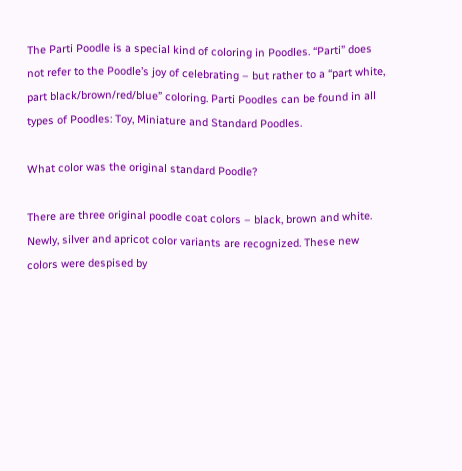The Parti Poodle is a special kind of coloring in Poodles. “Parti” does not refer to the Poodle’s joy of celebrating – but rather to a “part white, part black/brown/red/blue” coloring. Parti Poodles can be found in all types of Poodles: Toy, Miniature and Standard Poodles.

What color was the original standard Poodle?

There are three original poodle coat colors – black, brown and white. Newly, silver and apricot color variants are recognized. These new colors were despised by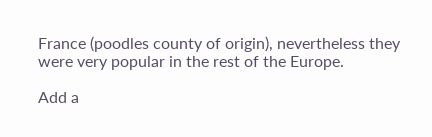France (poodles county of origin), nevertheless they were very popular in the rest of the Europe.

Add a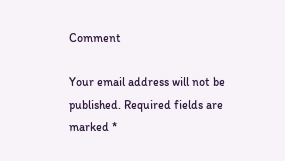Comment

Your email address will not be published. Required fields are marked *